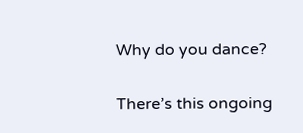Why do you dance?

There’s this ongoing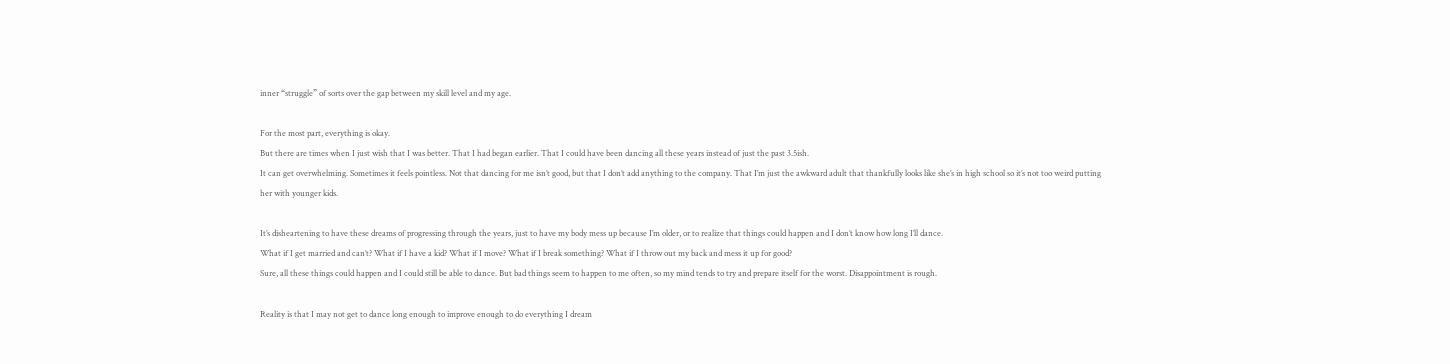inner “struggle” of sorts over the gap between my skill level and my age.

For the most part, everything is okay.
But there are times when I just wish that I was better. That I had began earlier. That I could have been dancing all these years instead of just the past 3.5ish.
It can get overwhelming. Sometimes it feels pointless. Not that dancing for me isn’t good, but that I don’t add anything to the company. That I’m just the awkward adult that thankfully looks like she’s in high school so it’s not too weird putting her with younger kids.

It’s disheartening to have these dreams of progressing through the years, just to have my body mess up because I’m older, or to realize that things could happen and I don’t know how long I’ll dance.
What if I get married and can’t? What if I have a kid? What if I move? What if I break something? What if I throw out my back and mess it up for good?
Sure, all these things could happen and I could still be able to dance. But bad things seem to happen to me often, so my mind tends to try and prepare itself for the worst. Disappointment is rough.

Reality is that I may not get to dance long enough to improve enough to do everything I dream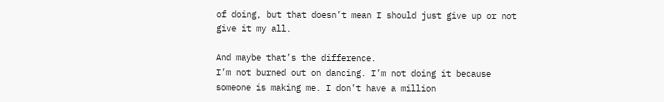of doing, but that doesn’t mean I should just give up or not give it my all.

And maybe that’s the difference.
I’m not burned out on dancing. I’m not doing it because someone is making me. I don’t have a million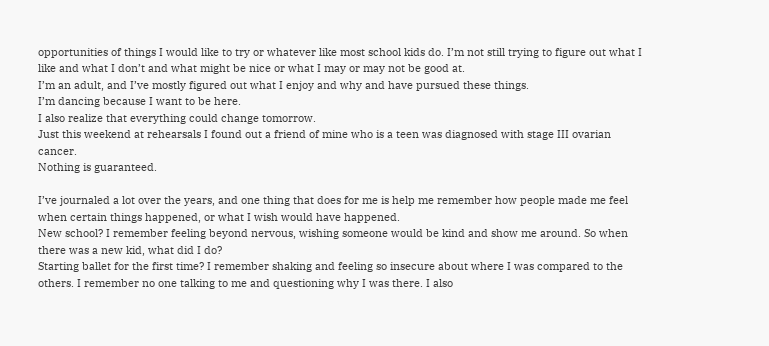opportunities of things I would like to try or whatever like most school kids do. I’m not still trying to figure out what I like and what I don’t and what might be nice or what I may or may not be good at.
I’m an adult, and I’ve mostly figured out what I enjoy and why and have pursued these things.
I’m dancing because I want to be here.
I also realize that everything could change tomorrow.
Just this weekend at rehearsals I found out a friend of mine who is a teen was diagnosed with stage III ovarian cancer.
Nothing is guaranteed.

I’ve journaled a lot over the years, and one thing that does for me is help me remember how people made me feel when certain things happened, or what I wish would have happened.
New school? I remember feeling beyond nervous, wishing someone would be kind and show me around. So when there was a new kid, what did I do?
Starting ballet for the first time? I remember shaking and feeling so insecure about where I was compared to the others. I remember no one talking to me and questioning why I was there. I also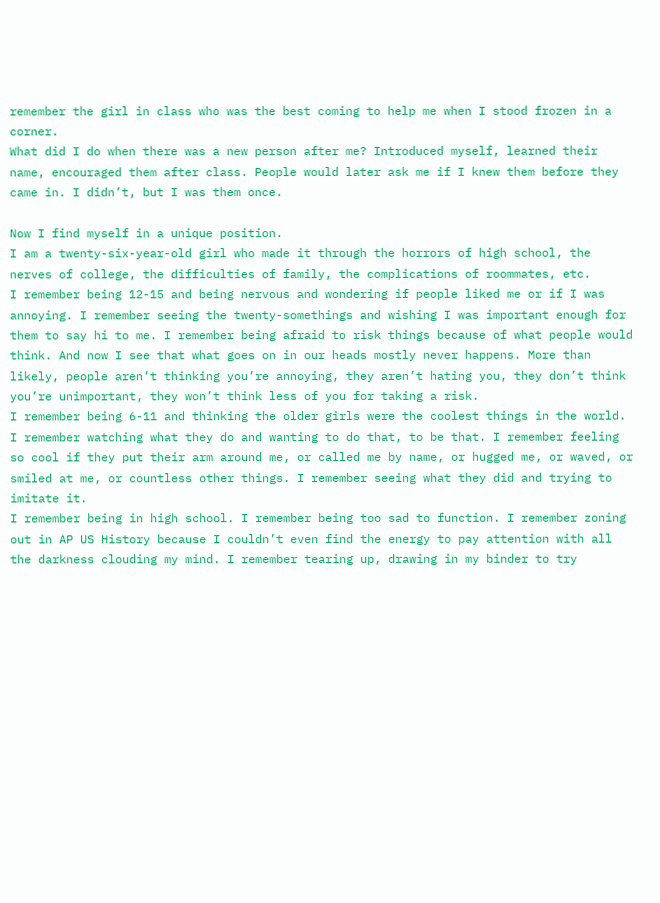remember the girl in class who was the best coming to help me when I stood frozen in a corner.
What did I do when there was a new person after me? Introduced myself, learned their name, encouraged them after class. People would later ask me if I knew them before they came in. I didn’t, but I was them once.

Now I find myself in a unique position.
I am a twenty-six-year-old girl who made it through the horrors of high school, the nerves of college, the difficulties of family, the complications of roommates, etc.
I remember being 12-15 and being nervous and wondering if people liked me or if I was annoying. I remember seeing the twenty-somethings and wishing I was important enough for them to say hi to me. I remember being afraid to risk things because of what people would think. And now I see that what goes on in our heads mostly never happens. More than likely, people aren’t thinking you’re annoying, they aren’t hating you, they don’t think you’re unimportant, they won’t think less of you for taking a risk.
I remember being 6-11 and thinking the older girls were the coolest things in the world. I remember watching what they do and wanting to do that, to be that. I remember feeling so cool if they put their arm around me, or called me by name, or hugged me, or waved, or smiled at me, or countless other things. I remember seeing what they did and trying to imitate it.
I remember being in high school. I remember being too sad to function. I remember zoning out in AP US History because I couldn’t even find the energy to pay attention with all the darkness clouding my mind. I remember tearing up, drawing in my binder to try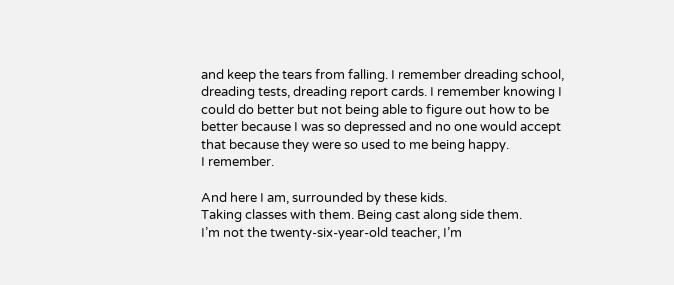and keep the tears from falling. I remember dreading school, dreading tests, dreading report cards. I remember knowing I could do better but not being able to figure out how to be better because I was so depressed and no one would accept that because they were so used to me being happy.
I remember.

And here I am, surrounded by these kids.
Taking classes with them. Being cast along side them.
I’m not the twenty-six-year-old teacher, I’m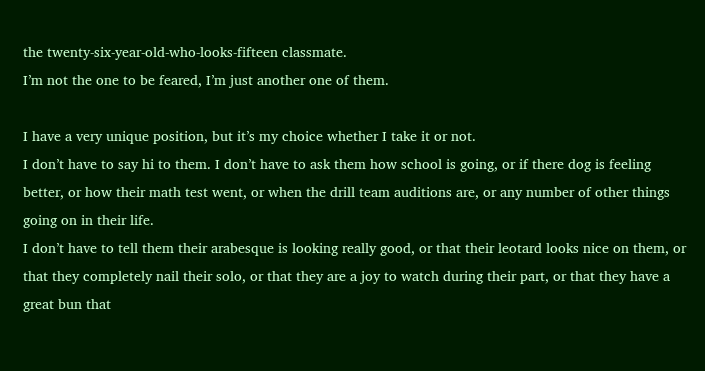the twenty-six-year-old-who-looks-fifteen classmate.
I’m not the one to be feared, I’m just another one of them.

I have a very unique position, but it’s my choice whether I take it or not.
I don’t have to say hi to them. I don’t have to ask them how school is going, or if there dog is feeling better, or how their math test went, or when the drill team auditions are, or any number of other things going on in their life.
I don’t have to tell them their arabesque is looking really good, or that their leotard looks nice on them, or that they completely nail their solo, or that they are a joy to watch during their part, or that they have a great bun that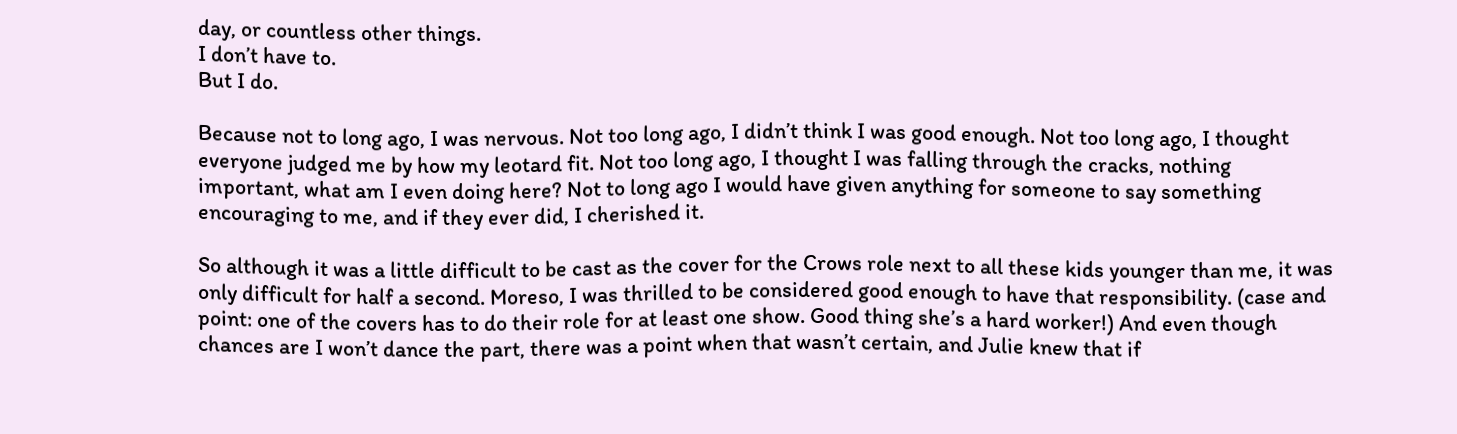day, or countless other things.
I don’t have to.
But I do.

Because not to long ago, I was nervous. Not too long ago, I didn’t think I was good enough. Not too long ago, I thought everyone judged me by how my leotard fit. Not too long ago, I thought I was falling through the cracks, nothing important, what am I even doing here? Not to long ago I would have given anything for someone to say something encouraging to me, and if they ever did, I cherished it.

So although it was a little difficult to be cast as the cover for the Crows role next to all these kids younger than me, it was only difficult for half a second. Moreso, I was thrilled to be considered good enough to have that responsibility. (case and point: one of the covers has to do their role for at least one show. Good thing she’s a hard worker!) And even though chances are I won’t dance the part, there was a point when that wasn’t certain, and Julie knew that if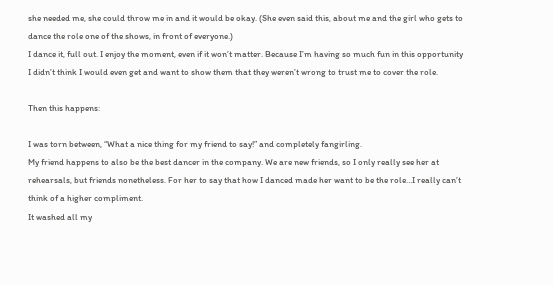she needed me, she could throw me in and it would be okay. (She even said this, about me and the girl who gets to dance the role one of the shows, in front of everyone.)
I dance it, full out. I enjoy the moment, even if it won’t matter. Because I’m having so much fun in this opportunity I didn’t think I would even get and want to show them that they weren’t wrong to trust me to cover the role.

Then this happens:

I was torn between, “What a nice thing for my friend to say!” and completely fangirling.
My friend happens to also be the best dancer in the company. We are new friends, so I only really see her at rehearsals, but friends nonetheless. For her to say that how I danced made her want to be the role…I really can’t think of a higher compliment.
It washed all my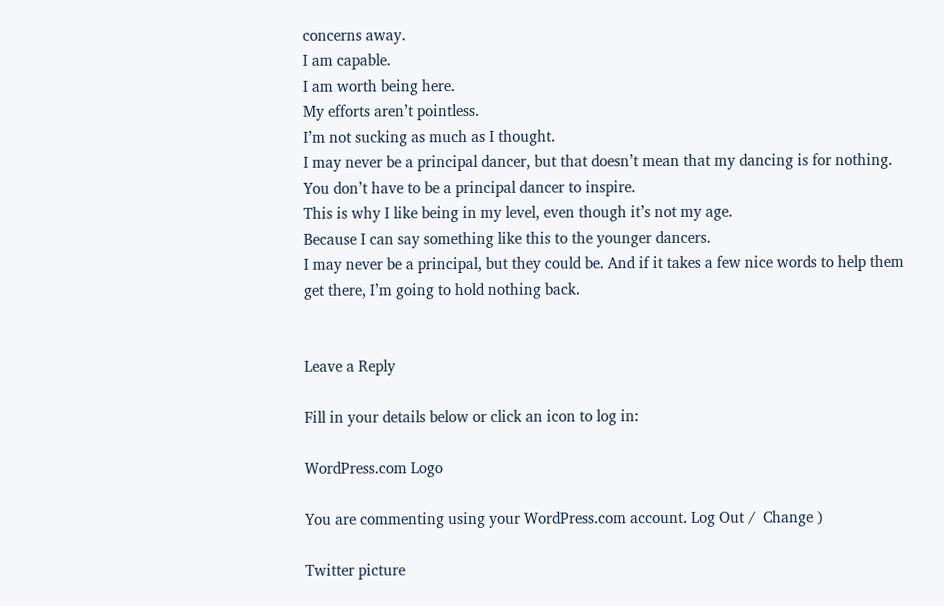concerns away.
I am capable.
I am worth being here.
My efforts aren’t pointless.
I’m not sucking as much as I thought.
I may never be a principal dancer, but that doesn’t mean that my dancing is for nothing.
You don’t have to be a principal dancer to inspire.
This is why I like being in my level, even though it’s not my age.
Because I can say something like this to the younger dancers.
I may never be a principal, but they could be. And if it takes a few nice words to help them get there, I’m going to hold nothing back.


Leave a Reply

Fill in your details below or click an icon to log in:

WordPress.com Logo

You are commenting using your WordPress.com account. Log Out /  Change )

Twitter picture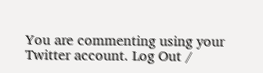You are commenting using your Twitter account. Log Out /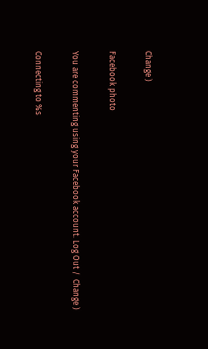Change )

Facebook photo

You are commenting using your Facebook account. Log Out /  Change )

Connecting to %s